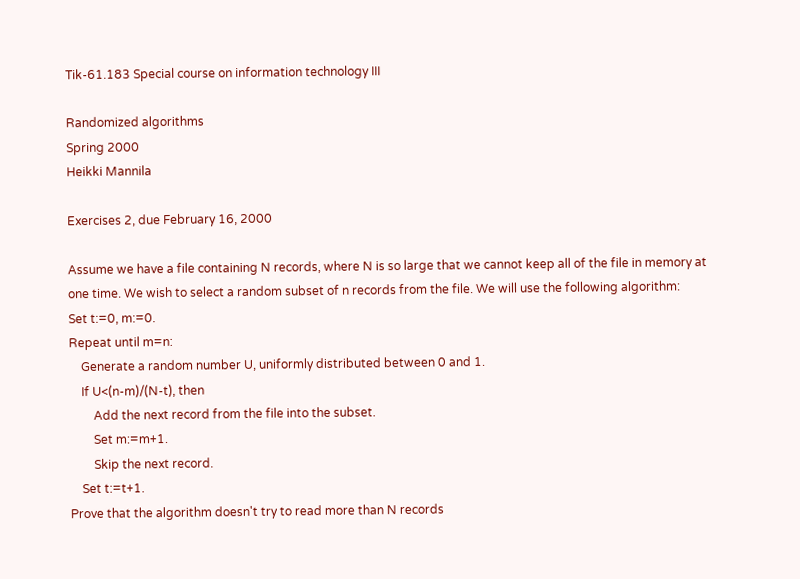Tik-61.183 Special course on information technology III

Randomized algorithms
Spring 2000
Heikki Mannila

Exercises 2, due February 16, 2000

Assume we have a file containing N records, where N is so large that we cannot keep all of the file in memory at one time. We wish to select a random subset of n records from the file. We will use the following algorithm:
Set t:=0, m:=0.
Repeat until m=n:
    Generate a random number U, uniformly distributed between 0 and 1.
    If U<(n-m)/(N-t), then
        Add the next record from the file into the subset.
        Set m:=m+1.
        Skip the next record.
    Set t:=t+1.
Prove that the algorithm doesn't try to read more than N records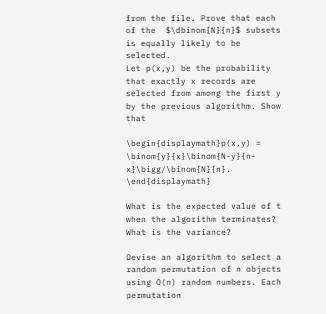from the file. Prove that each of the  $\dbinom{N}{n}$ subsets is equally likely to be selected.
Let p(x,y) be the probability that exactly x records are selected from among the first y by the previous algorithm. Show that

\begin{displaymath}p(x,y) = \binom{y}{x}\binom{N-y}{n-x}\bigg/\binom{N}{n}. \end{displaymath}

What is the expected value of t when the algorithm terminates? What is the variance?

Devise an algorithm to select a random permutation of n objects using O(n) random numbers. Each permutation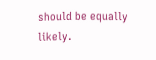should be equally likely.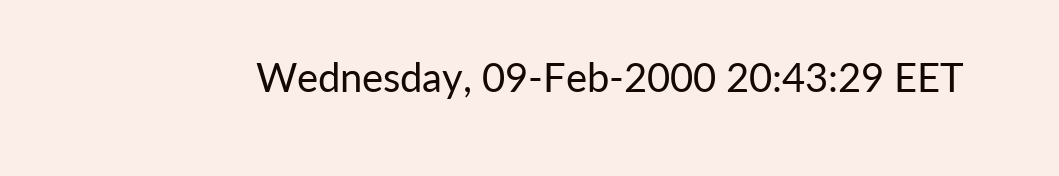Wednesday, 09-Feb-2000 20:43:29 EET